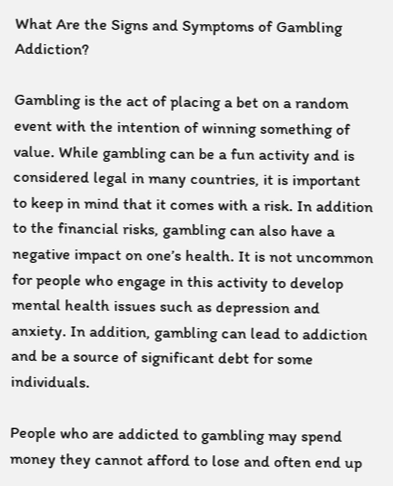What Are the Signs and Symptoms of Gambling Addiction?

Gambling is the act of placing a bet on a random event with the intention of winning something of value. While gambling can be a fun activity and is considered legal in many countries, it is important to keep in mind that it comes with a risk. In addition to the financial risks, gambling can also have a negative impact on one’s health. It is not uncommon for people who engage in this activity to develop mental health issues such as depression and anxiety. In addition, gambling can lead to addiction and be a source of significant debt for some individuals.

People who are addicted to gambling may spend money they cannot afford to lose and often end up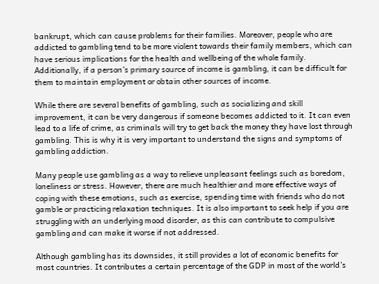bankrupt, which can cause problems for their families. Moreover, people who are addicted to gambling tend to be more violent towards their family members, which can have serious implications for the health and wellbeing of the whole family. Additionally, if a person’s primary source of income is gambling, it can be difficult for them to maintain employment or obtain other sources of income.

While there are several benefits of gambling, such as socializing and skill improvement, it can be very dangerous if someone becomes addicted to it. It can even lead to a life of crime, as criminals will try to get back the money they have lost through gambling. This is why it is very important to understand the signs and symptoms of gambling addiction.

Many people use gambling as a way to relieve unpleasant feelings such as boredom, loneliness or stress. However, there are much healthier and more effective ways of coping with these emotions, such as exercise, spending time with friends who do not gamble or practicing relaxation techniques. It is also important to seek help if you are struggling with an underlying mood disorder, as this can contribute to compulsive gambling and can make it worse if not addressed.

Although gambling has its downsides, it still provides a lot of economic benefits for most countries. It contributes a certain percentage of the GDP in most of the world’s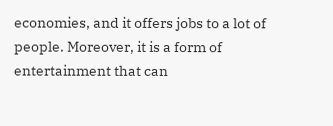economies, and it offers jobs to a lot of people. Moreover, it is a form of entertainment that can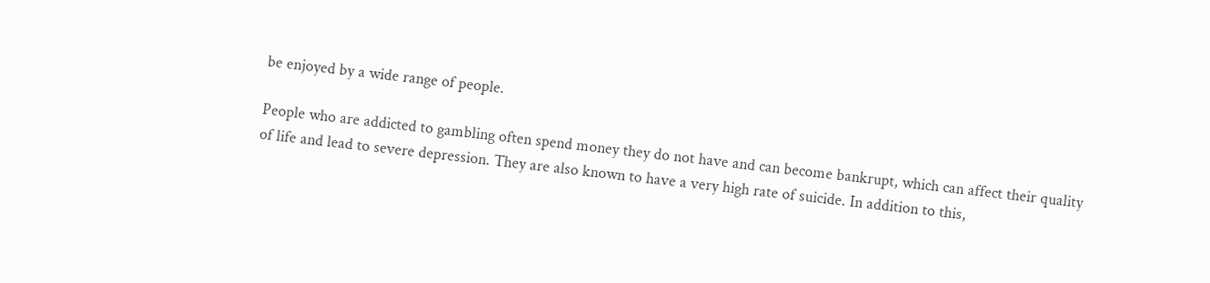be enjoyed by a wide range of people.

People who are addicted to gambling often spend money they do not have and can become bankrupt, which can affect their quality of life and lead to severe depression. They are also known to have a very high rate of suicide. In addition to this,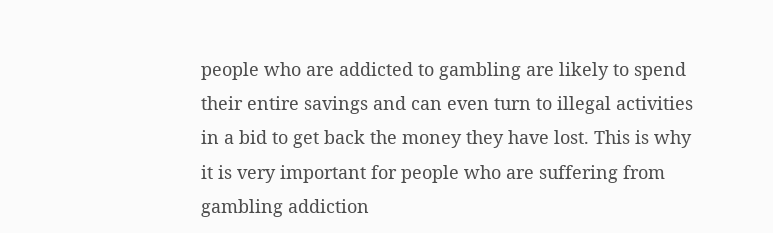people who are addicted to gambling are likely to spend their entire savings and can even turn to illegal activities in a bid to get back the money they have lost. This is why it is very important for people who are suffering from gambling addiction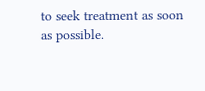to seek treatment as soon as possible.